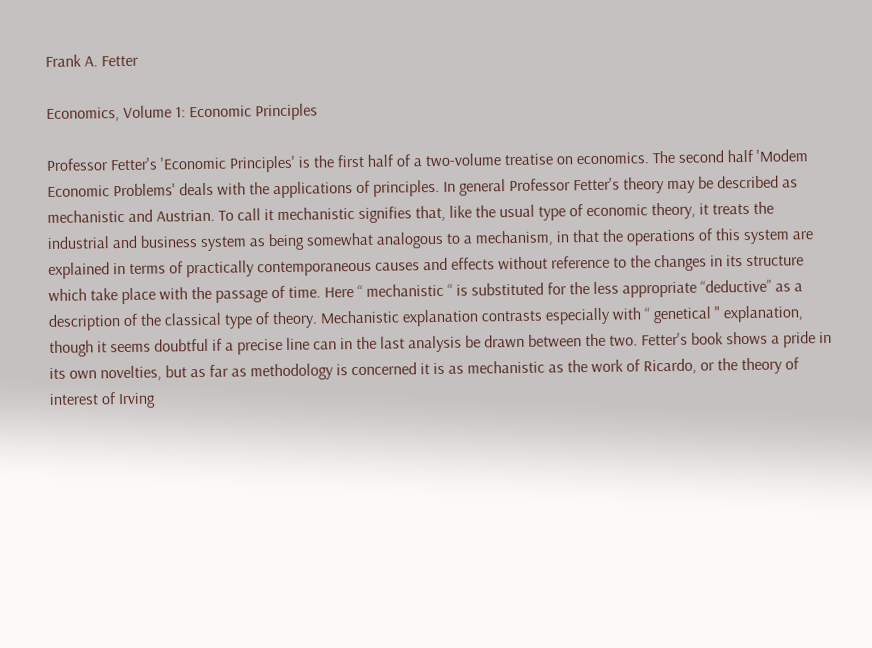Frank A. Fetter

Economics, Volume 1: Economic Principles

Professor Fetter's 'Economic Principles' is the first half of a two-volume treatise on economics. The second half 'Modem Economic Problems' deals with the applications of principles. In general Professor Fetter's theory may be described as mechanistic and Austrian. To call it mechanistic signifies that, like the usual type of economic theory, it treats the industrial and business system as being somewhat analogous to a mechanism, in that the operations of this system are explained in terms of practically contemporaneous causes and effects without reference to the changes in its structure which take place with the passage of time. Here “ mechanistic “ is substituted for the less appropriate “deductive” as a description of the classical type of theory. Mechanistic explanation contrasts especially with “ genetical " explanation, though it seems doubtful if a precise line can in the last analysis be drawn between the two. Fetter's book shows a pride in its own novelties, but as far as methodology is concerned it is as mechanistic as the work of Ricardo, or the theory of interest of Irving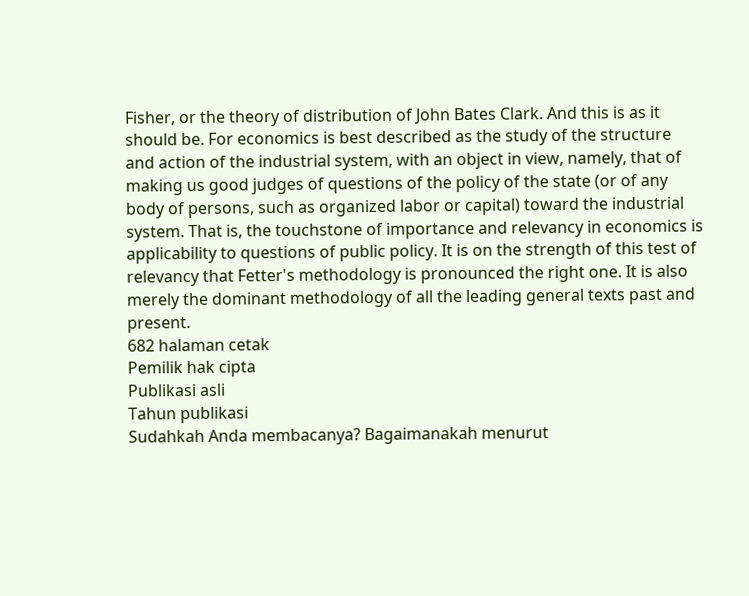Fisher, or the theory of distribution of John Bates Clark. And this is as it should be. For economics is best described as the study of the structure and action of the industrial system, with an object in view, namely, that of making us good judges of questions of the policy of the state (or of any body of persons, such as organized labor or capital) toward the industrial system. That is, the touchstone of importance and relevancy in economics is applicability to questions of public policy. It is on the strength of this test of relevancy that Fetter's methodology is pronounced the right one. It is also merely the dominant methodology of all the leading general texts past and present.
682 halaman cetak
Pemilik hak cipta
Publikasi asli
Tahun publikasi
Sudahkah Anda membacanya? Bagaimanakah menurut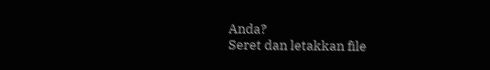Anda?
Seret dan letakkan file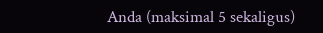Anda (maksimal 5 sekaligus)